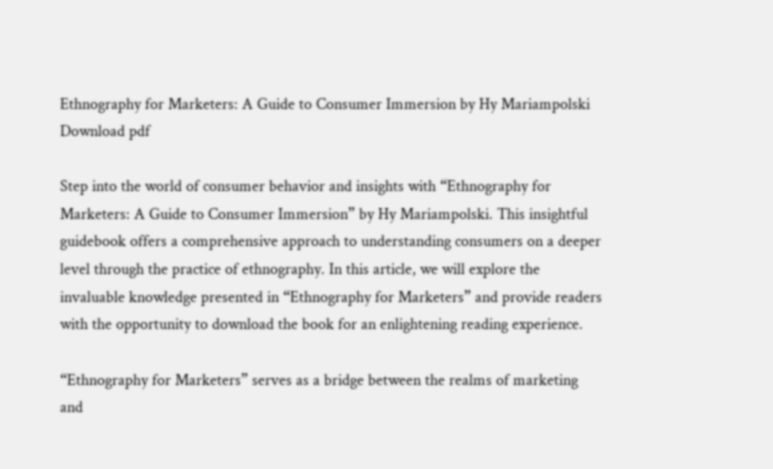Ethnography for Marketers: A Guide to Consumer Immersion by Hy Mariampolski Download pdf

Step into the world of consumer behavior and insights with “Ethnography for Marketers: A Guide to Consumer Immersion” by Hy Mariampolski. This insightful guidebook offers a comprehensive approach to understanding consumers on a deeper level through the practice of ethnography. In this article, we will explore the invaluable knowledge presented in “Ethnography for Marketers” and provide readers with the opportunity to download the book for an enlightening reading experience.

“Ethnography for Marketers” serves as a bridge between the realms of marketing and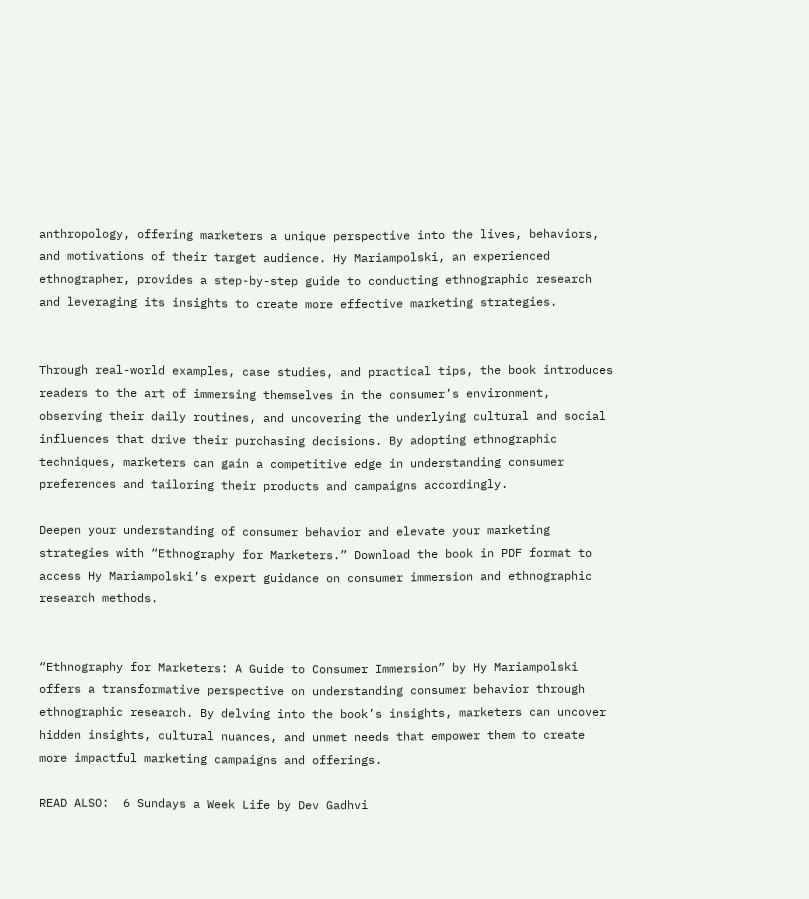anthropology, offering marketers a unique perspective into the lives, behaviors, and motivations of their target audience. Hy Mariampolski, an experienced ethnographer, provides a step-by-step guide to conducting ethnographic research and leveraging its insights to create more effective marketing strategies.


Through real-world examples, case studies, and practical tips, the book introduces readers to the art of immersing themselves in the consumer’s environment, observing their daily routines, and uncovering the underlying cultural and social influences that drive their purchasing decisions. By adopting ethnographic techniques, marketers can gain a competitive edge in understanding consumer preferences and tailoring their products and campaigns accordingly.

Deepen your understanding of consumer behavior and elevate your marketing strategies with “Ethnography for Marketers.” Download the book in PDF format to access Hy Mariampolski’s expert guidance on consumer immersion and ethnographic research methods.


“Ethnography for Marketers: A Guide to Consumer Immersion” by Hy Mariampolski offers a transformative perspective on understanding consumer behavior through ethnographic research. By delving into the book’s insights, marketers can uncover hidden insights, cultural nuances, and unmet needs that empower them to create more impactful marketing campaigns and offerings.

READ ALSO:  6 Sundays a Week Life by Dev Gadhvi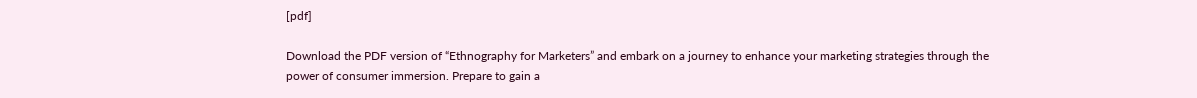[pdf]

Download the PDF version of “Ethnography for Marketers” and embark on a journey to enhance your marketing strategies through the power of consumer immersion. Prepare to gain a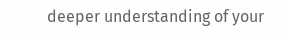deeper understanding of your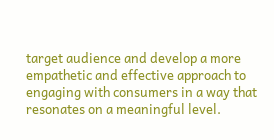target audience and develop a more empathetic and effective approach to engaging with consumers in a way that resonates on a meaningful level.